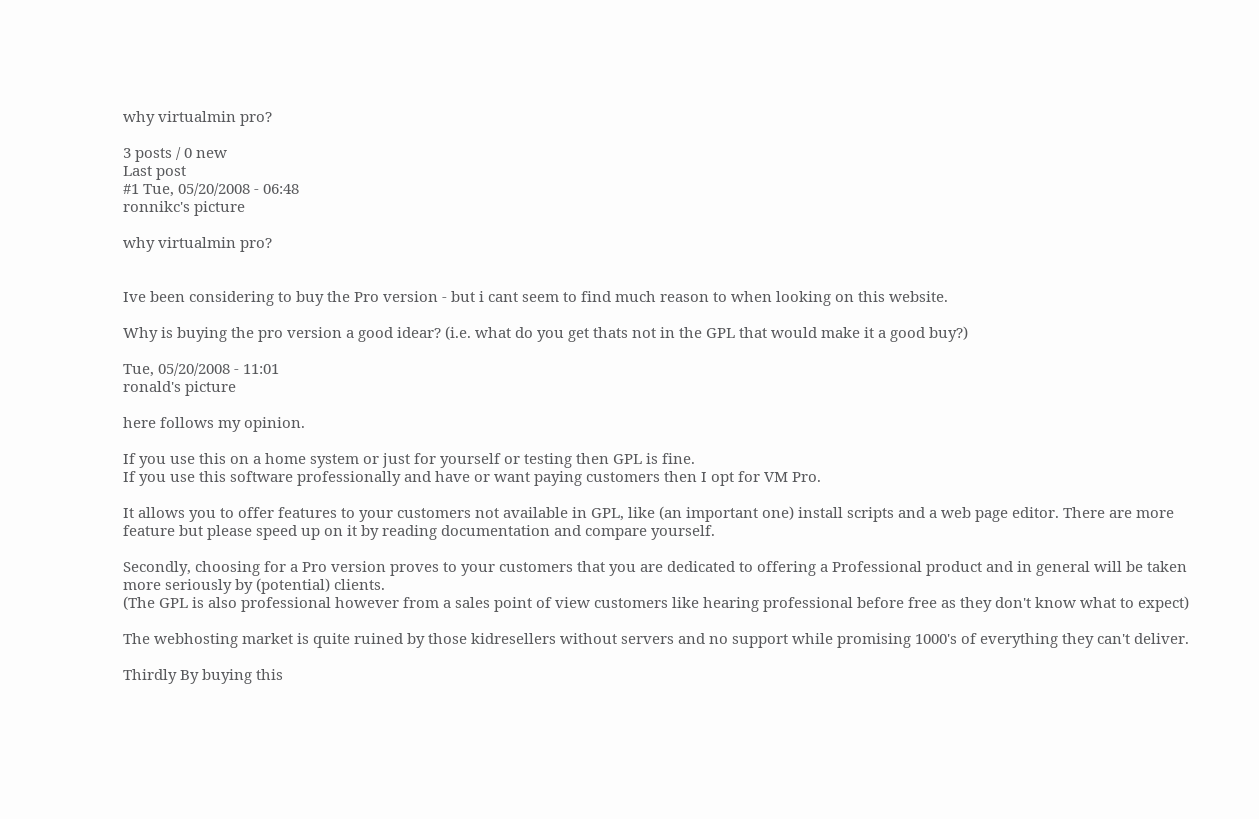why virtualmin pro?

3 posts / 0 new
Last post
#1 Tue, 05/20/2008 - 06:48
ronnikc's picture

why virtualmin pro?


Ive been considering to buy the Pro version - but i cant seem to find much reason to when looking on this website.

Why is buying the pro version a good idear? (i.e. what do you get thats not in the GPL that would make it a good buy?)

Tue, 05/20/2008 - 11:01
ronald's picture

here follows my opinion.

If you use this on a home system or just for yourself or testing then GPL is fine.
If you use this software professionally and have or want paying customers then I opt for VM Pro.

It allows you to offer features to your customers not available in GPL, like (an important one) install scripts and a web page editor. There are more feature but please speed up on it by reading documentation and compare yourself.

Secondly, choosing for a Pro version proves to your customers that you are dedicated to offering a Professional product and in general will be taken more seriously by (potential) clients.
(The GPL is also professional however from a sales point of view customers like hearing professional before free as they don't know what to expect)

The webhosting market is quite ruined by those kidresellers without servers and no support while promising 1000's of everything they can't deliver.

Thirdly By buying this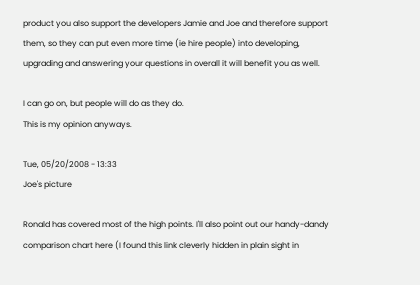product you also support the developers Jamie and Joe and therefore support them, so they can put even more time (ie hire people) into developing, upgrading and answering your questions in overall it will benefit you as well.

I can go on, but people will do as they do.
This is my opinion anyways.

Tue, 05/20/2008 - 13:33
Joe's picture

Ronald has covered most of the high points. I'll also point out our handy-dandy comparison chart here (I found this link cleverly hidden in plain sight in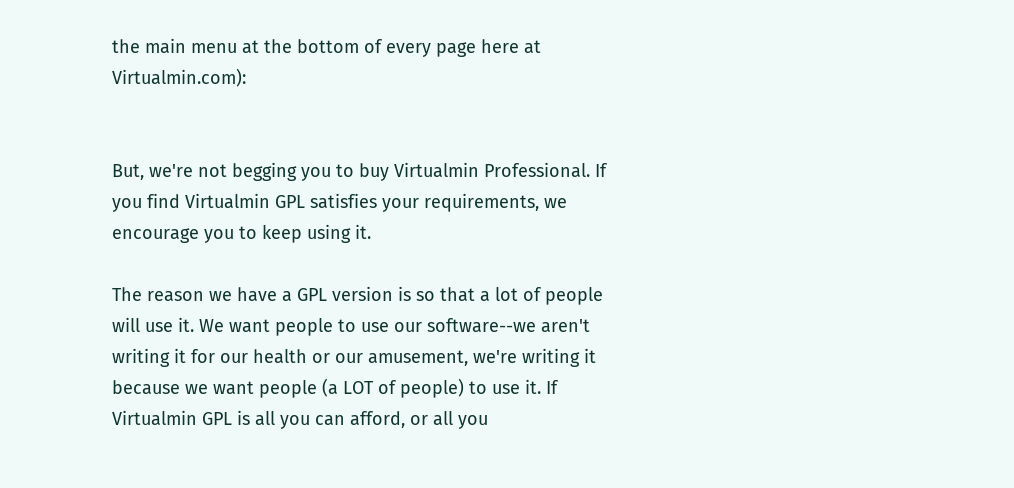the main menu at the bottom of every page here at Virtualmin.com):


But, we're not begging you to buy Virtualmin Professional. If you find Virtualmin GPL satisfies your requirements, we encourage you to keep using it.

The reason we have a GPL version is so that a lot of people will use it. We want people to use our software--we aren't writing it for our health or our amusement, we're writing it because we want people (a LOT of people) to use it. If Virtualmin GPL is all you can afford, or all you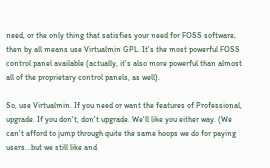need, or the only thing that satisfies your need for FOSS software, then by all means use Virtualmin GPL. It's the most powerful FOSS control panel available (actually, it's also more powerful than almost all of the proprietary control panels, as well).

So, use Virtualmin. If you need or want the features of Professional, upgrade. If you don't, don't upgrade. We'll like you either way. (We can't afford to jump through quite the same hoops we do for paying users...but we still like and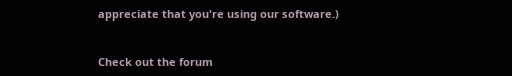appreciate that you're using our software.)


Check out the forum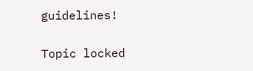guidelines!

Topic locked